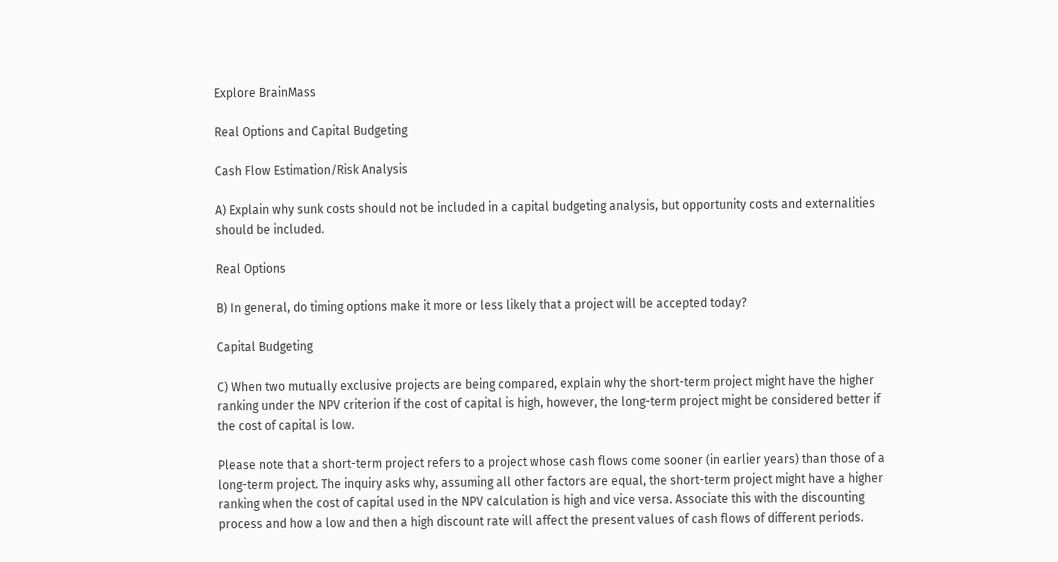Explore BrainMass

Real Options and Capital Budgeting

Cash Flow Estimation/Risk Analysis

A) Explain why sunk costs should not be included in a capital budgeting analysis, but opportunity costs and externalities should be included.

Real Options

B) In general, do timing options make it more or less likely that a project will be accepted today?

Capital Budgeting

C) When two mutually exclusive projects are being compared, explain why the short-term project might have the higher ranking under the NPV criterion if the cost of capital is high, however, the long-term project might be considered better if the cost of capital is low.

Please note that a short-term project refers to a project whose cash flows come sooner (in earlier years) than those of a long-term project. The inquiry asks why, assuming all other factors are equal, the short-term project might have a higher ranking when the cost of capital used in the NPV calculation is high and vice versa. Associate this with the discounting process and how a low and then a high discount rate will affect the present values of cash flows of different periods.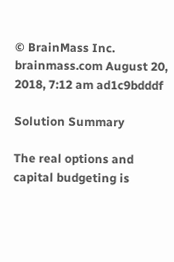© BrainMass Inc. brainmass.com August 20, 2018, 7:12 am ad1c9bdddf

Solution Summary

The real options and capital budgeting is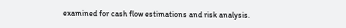examined for cash flow estimations and risk analysis.